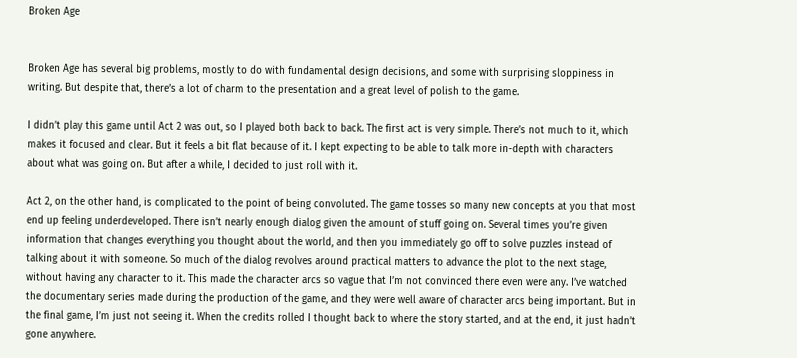Broken Age


Broken Age has several big problems, mostly to do with fundamental design decisions, and some with surprising sloppiness in writing. But despite that, there’s a lot of charm to the presentation and a great level of polish to the game.

I didn’t play this game until Act 2 was out, so I played both back to back. The first act is very simple. There’s not much to it, which makes it focused and clear. But it feels a bit flat because of it. I kept expecting to be able to talk more in-depth with characters about what was going on. But after a while, I decided to just roll with it.

Act 2, on the other hand, is complicated to the point of being convoluted. The game tosses so many new concepts at you that most end up feeling underdeveloped. There isn’t nearly enough dialog given the amount of stuff going on. Several times you’re given information that changes everything you thought about the world, and then you immediately go off to solve puzzles instead of talking about it with someone. So much of the dialog revolves around practical matters to advance the plot to the next stage, without having any character to it. This made the character arcs so vague that I’m not convinced there even were any. I’ve watched the documentary series made during the production of the game, and they were well aware of character arcs being important. But in the final game, I’m just not seeing it. When the credits rolled I thought back to where the story started, and at the end, it just hadn’t gone anywhere.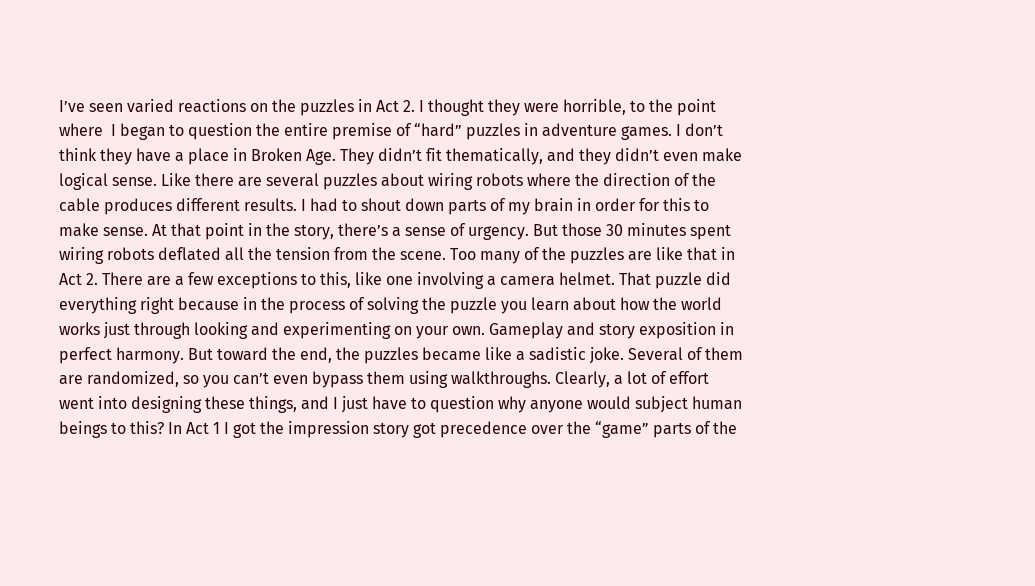I’ve seen varied reactions on the puzzles in Act 2. I thought they were horrible, to the point where  I began to question the entire premise of “hard” puzzles in adventure games. I don’t think they have a place in Broken Age. They didn’t fit thematically, and they didn’t even make logical sense. Like there are several puzzles about wiring robots where the direction of the cable produces different results. I had to shout down parts of my brain in order for this to make sense. At that point in the story, there’s a sense of urgency. But those 30 minutes spent wiring robots deflated all the tension from the scene. Too many of the puzzles are like that in Act 2. There are a few exceptions to this, like one involving a camera helmet. That puzzle did everything right because in the process of solving the puzzle you learn about how the world works just through looking and experimenting on your own. Gameplay and story exposition in perfect harmony. But toward the end, the puzzles became like a sadistic joke. Several of them are randomized, so you can’t even bypass them using walkthroughs. Clearly, a lot of effort went into designing these things, and I just have to question why anyone would subject human beings to this? In Act 1 I got the impression story got precedence over the “game” parts of the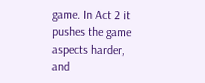game. In Act 2 it pushes the game aspects harder, and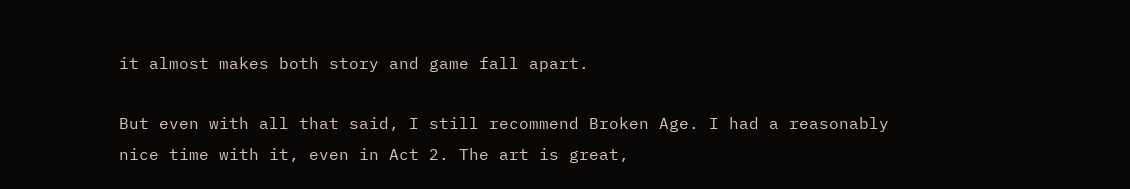it almost makes both story and game fall apart.

But even with all that said, I still recommend Broken Age. I had a reasonably nice time with it, even in Act 2. The art is great,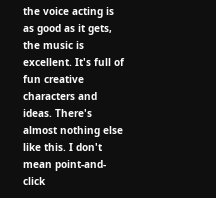the voice acting is as good as it gets, the music is excellent. It's full of fun creative characters and ideas. There's almost nothing else like this. I don't mean point-and-click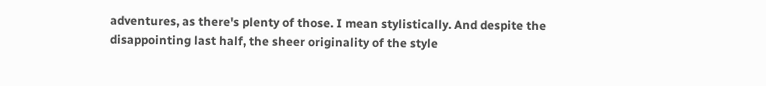adventures, as there's plenty of those. I mean stylistically. And despite the disappointing last half, the sheer originality of the style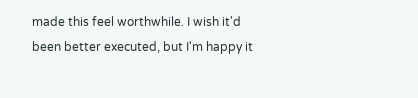made this feel worthwhile. I wish it'd been better executed, but I'm happy it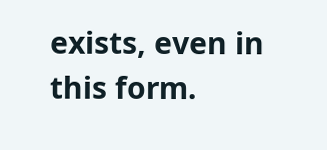exists, even in this form.